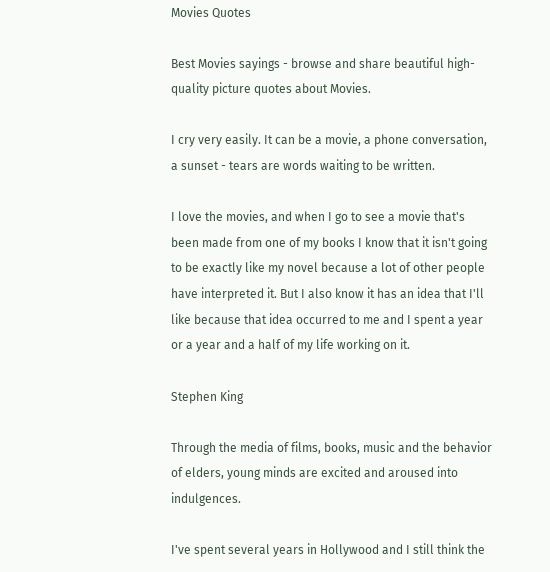Movies Quotes

Best Movies sayings - browse and share beautiful high-quality picture quotes about Movies.

I cry very easily. It can be a movie, a phone conversation, a sunset - tears are words waiting to be written.

I love the movies, and when I go to see a movie that's been made from one of my books I know that it isn't going to be exactly like my novel because a lot of other people have interpreted it. But I also know it has an idea that I'll like because that idea occurred to me and I spent a year or a year and a half of my life working on it.

Stephen King

Through the media of films, books, music and the behavior of elders, young minds are excited and aroused into indulgences.

I've spent several years in Hollywood and I still think the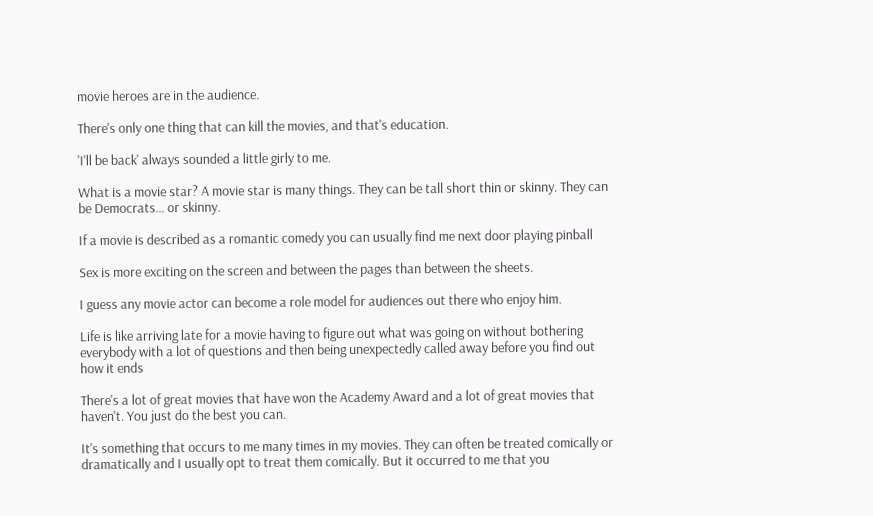movie heroes are in the audience.

There's only one thing that can kill the movies, and that's education.

'I'll be back' always sounded a little girly to me.

What is a movie star? A movie star is many things. They can be tall short thin or skinny. They can be Democrats... or skinny.

If a movie is described as a romantic comedy you can usually find me next door playing pinball

Sex is more exciting on the screen and between the pages than between the sheets.

I guess any movie actor can become a role model for audiences out there who enjoy him.

Life is like arriving late for a movie having to figure out what was going on without bothering everybody with a lot of questions and then being unexpectedly called away before you find out how it ends

There's a lot of great movies that have won the Academy Award and a lot of great movies that haven't. You just do the best you can.

It's something that occurs to me many times in my movies. They can often be treated comically or dramatically and I usually opt to treat them comically. But it occurred to me that you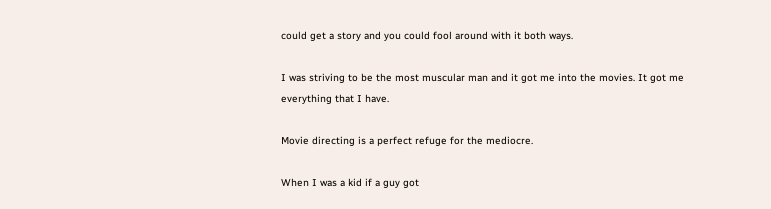could get a story and you could fool around with it both ways.

I was striving to be the most muscular man and it got me into the movies. It got me everything that I have.

Movie directing is a perfect refuge for the mediocre.

When I was a kid if a guy got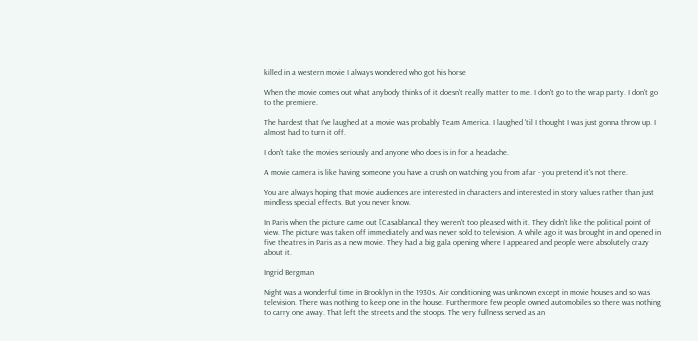killed in a western movie I always wondered who got his horse

When the movie comes out what anybody thinks of it doesn't really matter to me. I don't go to the wrap party. I don't go to the premiere.

The hardest that I've laughed at a movie was probably Team America. I laughed 'til I thought I was just gonna throw up. I almost had to turn it off.

I don't take the movies seriously and anyone who does is in for a headache.

A movie camera is like having someone you have a crush on watching you from afar - you pretend it's not there.

You are always hoping that movie audiences are interested in characters and interested in story values rather than just mindless special effects. But you never know.

In Paris when the picture came out [Casablanca] they weren't too pleased with it. They didn't like the political point of view. The picture was taken off immediately and was never sold to television. A while ago it was brought in and opened in five theatres in Paris as a new movie. They had a big gala opening where I appeared and people were absolutely crazy about it.

Ingrid Bergman

Night was a wonderful time in Brooklyn in the 1930s. Air conditioning was unknown except in movie houses and so was television. There was nothing to keep one in the house. Furthermore few people owned automobiles so there was nothing to carry one away. That left the streets and the stoops. The very fullness served as an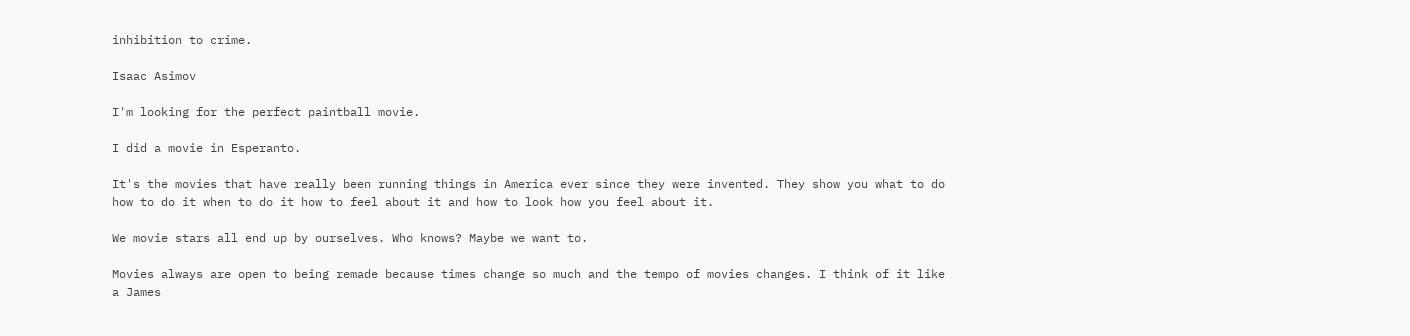inhibition to crime.

Isaac Asimov

I'm looking for the perfect paintball movie.

I did a movie in Esperanto.

It's the movies that have really been running things in America ever since they were invented. They show you what to do how to do it when to do it how to feel about it and how to look how you feel about it.

We movie stars all end up by ourselves. Who knows? Maybe we want to.

Movies always are open to being remade because times change so much and the tempo of movies changes. I think of it like a James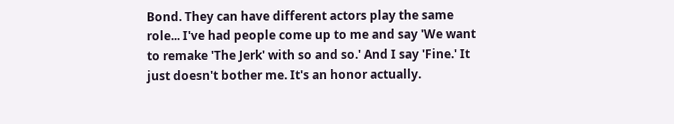Bond. They can have different actors play the same role... I've had people come up to me and say 'We want to remake 'The Jerk' with so and so.' And I say 'Fine.' It just doesn't bother me. It's an honor actually.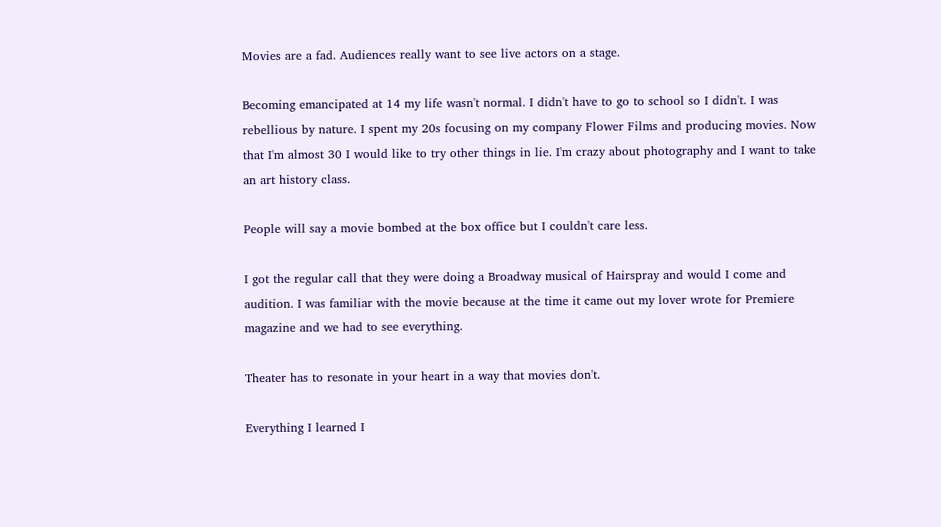Movies are a fad. Audiences really want to see live actors on a stage.

Becoming emancipated at 14 my life wasn't normal. I didn't have to go to school so I didn't. I was rebellious by nature. I spent my 20s focusing on my company Flower Films and producing movies. Now that I'm almost 30 I would like to try other things in lie. I'm crazy about photography and I want to take an art history class.

People will say a movie bombed at the box office but I couldn't care less.

I got the regular call that they were doing a Broadway musical of Hairspray and would I come and audition. I was familiar with the movie because at the time it came out my lover wrote for Premiere magazine and we had to see everything.

Theater has to resonate in your heart in a way that movies don't.

Everything I learned I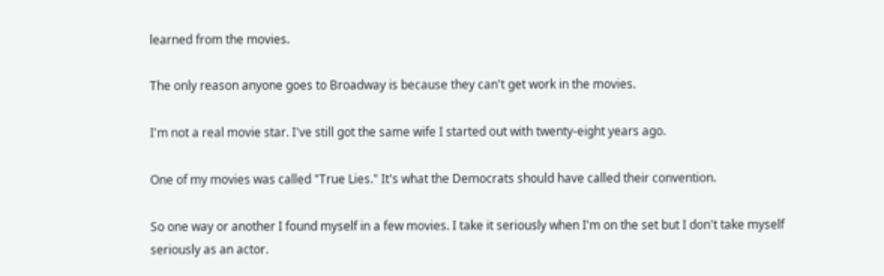learned from the movies.

The only reason anyone goes to Broadway is because they can't get work in the movies.

I'm not a real movie star. I've still got the same wife I started out with twenty-eight years ago.

One of my movies was called "True Lies." It's what the Democrats should have called their convention.

So one way or another I found myself in a few movies. I take it seriously when I'm on the set but I don't take myself seriously as an actor.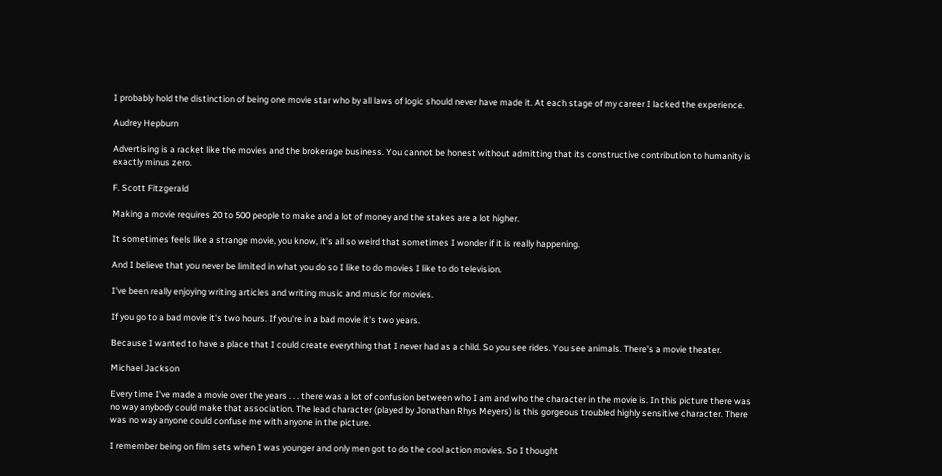I probably hold the distinction of being one movie star who by all laws of logic should never have made it. At each stage of my career I lacked the experience.

Audrey Hepburn

Advertising is a racket like the movies and the brokerage business. You cannot be honest without admitting that its constructive contribution to humanity is exactly minus zero.

F. Scott Fitzgerald

Making a movie requires 20 to 500 people to make and a lot of money and the stakes are a lot higher.

It sometimes feels like a strange movie, you know, it's all so weird that sometimes I wonder if it is really happening.

And I believe that you never be limited in what you do so I like to do movies I like to do television.

I've been really enjoying writing articles and writing music and music for movies.

If you go to a bad movie it's two hours. If you're in a bad movie it's two years.

Because I wanted to have a place that I could create everything that I never had as a child. So you see rides. You see animals. There's a movie theater.

Michael Jackson

Every time I've made a movie over the years . . . there was a lot of confusion between who I am and who the character in the movie is. In this picture there was no way anybody could make that association. The lead character (played by Jonathan Rhys Meyers) is this gorgeous troubled highly sensitive character. There was no way anyone could confuse me with anyone in the picture.

I remember being on film sets when I was younger and only men got to do the cool action movies. So I thought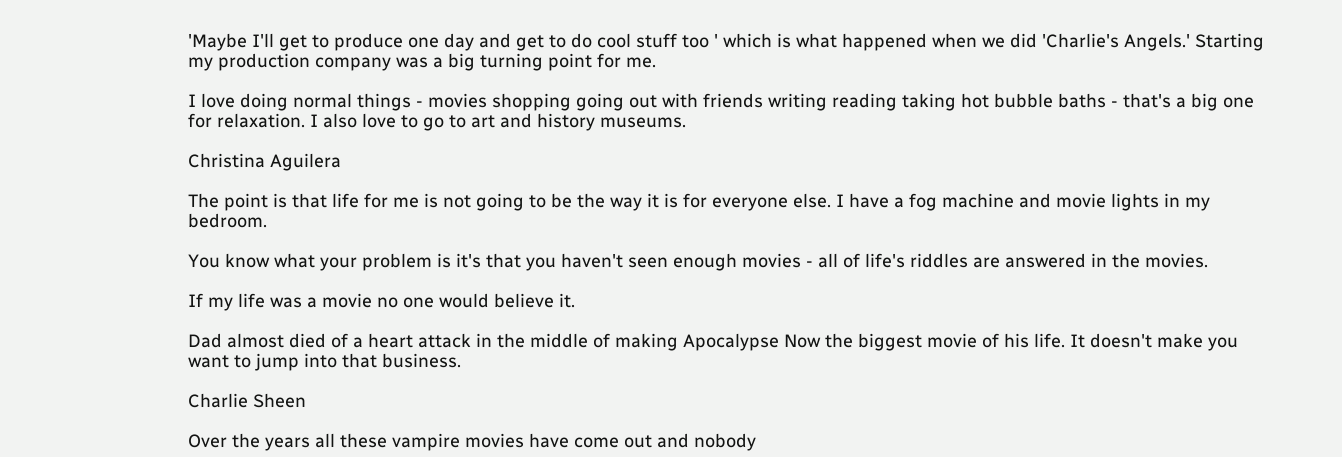'Maybe I'll get to produce one day and get to do cool stuff too ' which is what happened when we did 'Charlie's Angels.' Starting my production company was a big turning point for me.

I love doing normal things - movies shopping going out with friends writing reading taking hot bubble baths - that's a big one for relaxation. I also love to go to art and history museums.

Christina Aguilera

The point is that life for me is not going to be the way it is for everyone else. I have a fog machine and movie lights in my bedroom.

You know what your problem is it's that you haven't seen enough movies - all of life's riddles are answered in the movies.

If my life was a movie no one would believe it.

Dad almost died of a heart attack in the middle of making Apocalypse Now the biggest movie of his life. It doesn't make you want to jump into that business.

Charlie Sheen

Over the years all these vampire movies have come out and nobody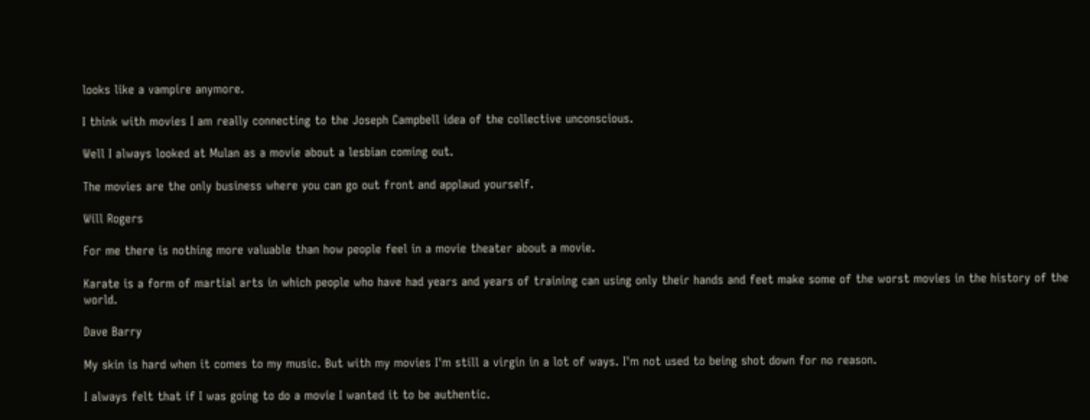looks like a vampire anymore.

I think with movies I am really connecting to the Joseph Campbell idea of the collective unconscious.

Well I always looked at Mulan as a movie about a lesbian coming out.

The movies are the only business where you can go out front and applaud yourself.

Will Rogers

For me there is nothing more valuable than how people feel in a movie theater about a movie.

Karate is a form of martial arts in which people who have had years and years of training can using only their hands and feet make some of the worst movies in the history of the world.

Dave Barry

My skin is hard when it comes to my music. But with my movies I'm still a virgin in a lot of ways. I'm not used to being shot down for no reason.

I always felt that if I was going to do a movie I wanted it to be authentic.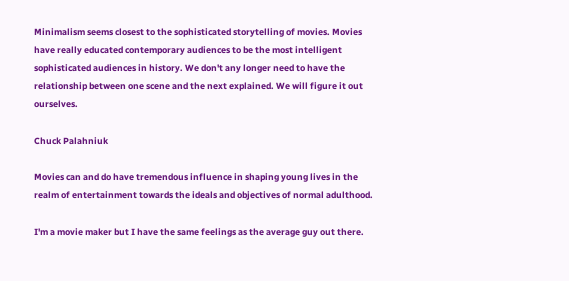Minimalism seems closest to the sophisticated storytelling of movies. Movies have really educated contemporary audiences to be the most intelligent sophisticated audiences in history. We don't any longer need to have the relationship between one scene and the next explained. We will figure it out ourselves.

Chuck Palahniuk

Movies can and do have tremendous influence in shaping young lives in the realm of entertainment towards the ideals and objectives of normal adulthood.

I'm a movie maker but I have the same feelings as the average guy out there.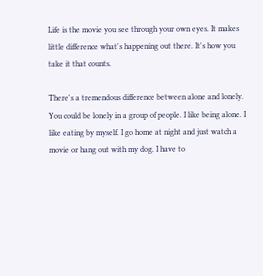Life is the movie you see through your own eyes. It makes little difference what's happening out there. It's how you take it that counts.

There's a tremendous difference between alone and lonely. You could be lonely in a group of people. I like being alone. I like eating by myself. I go home at night and just watch a movie or hang out with my dog. I have to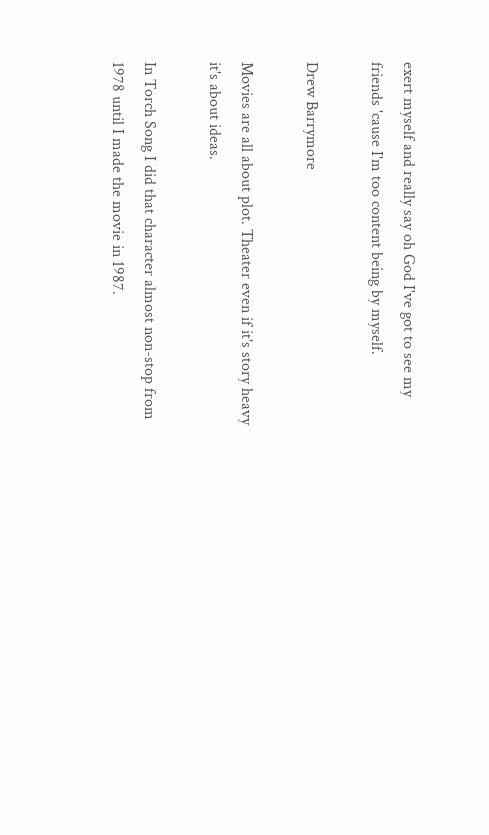exert myself and really say oh God I've got to see my friends 'cause I'm too content being by myself.

Drew Barrymore

Movies are all about plot. Theater even if it's story heavy it's about ideas.

In Torch Song I did that character almost non-stop from 1978 until I made the movie in 1987.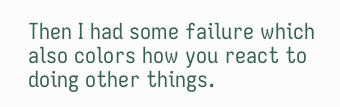Then I had some failure which also colors how you react to doing other things.